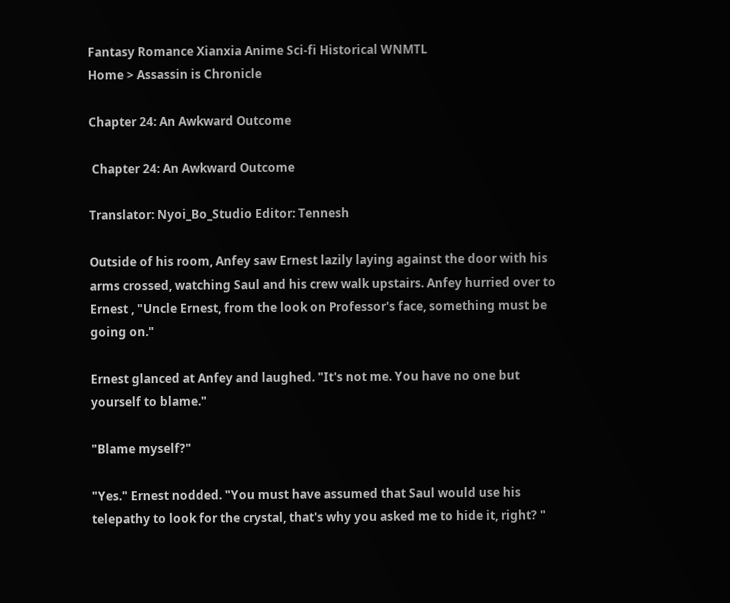Fantasy Romance Xianxia Anime Sci-fi Historical WNMTL
Home > Assassin is Chronicle

Chapter 24: An Awkward Outcome

 Chapter 24: An Awkward Outcome

Translator: Nyoi_Bo_Studio Editor: Tennesh

Outside of his room, Anfey saw Ernest lazily laying against the door with his arms crossed, watching Saul and his crew walk upstairs. Anfey hurried over to Ernest , "Uncle Ernest, from the look on Professor's face, something must be going on."

Ernest glanced at Anfey and laughed. "It's not me. You have no one but yourself to blame."

"Blame myself?"

"Yes." Ernest nodded. "You must have assumed that Saul would use his telepathy to look for the crystal, that's why you asked me to hide it, right? "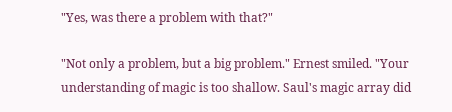"Yes, was there a problem with that?"

"Not only a problem, but a big problem." Ernest smiled. "Your understanding of magic is too shallow. Saul's magic array did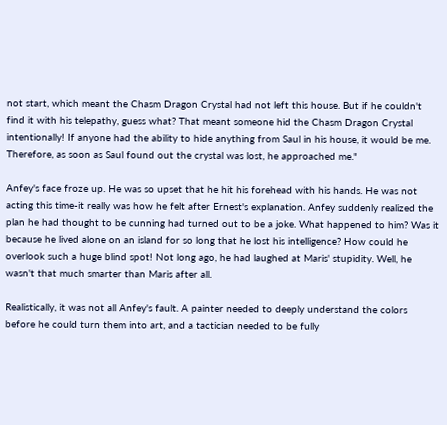not start, which meant the Chasm Dragon Crystal had not left this house. But if he couldn't find it with his telepathy, guess what? That meant someone hid the Chasm Dragon Crystal intentionally! If anyone had the ability to hide anything from Saul in his house, it would be me. Therefore, as soon as Saul found out the crystal was lost, he approached me."

Anfey's face froze up. He was so upset that he hit his forehead with his hands. He was not acting this time-it really was how he felt after Ernest's explanation. Anfey suddenly realized the plan he had thought to be cunning had turned out to be a joke. What happened to him? Was it because he lived alone on an island for so long that he lost his intelligence? How could he overlook such a huge blind spot! Not long ago, he had laughed at Maris' stupidity. Well, he wasn't that much smarter than Maris after all.

Realistically, it was not all Anfey's fault. A painter needed to deeply understand the colors before he could turn them into art, and a tactician needed to be fully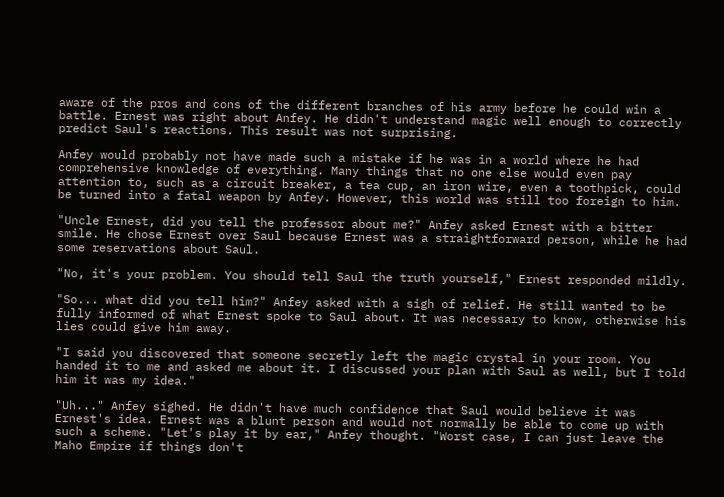aware of the pros and cons of the different branches of his army before he could win a battle. Ernest was right about Anfey. He didn't understand magic well enough to correctly predict Saul's reactions. This result was not surprising.

Anfey would probably not have made such a mistake if he was in a world where he had comprehensive knowledge of everything. Many things that no one else would even pay attention to, such as a circuit breaker, a tea cup, an iron wire, even a toothpick, could be turned into a fatal weapon by Anfey. However, this world was still too foreign to him.

"Uncle Ernest, did you tell the professor about me?" Anfey asked Ernest with a bitter smile. He chose Ernest over Saul because Ernest was a straightforward person, while he had some reservations about Saul.

"No, it's your problem. You should tell Saul the truth yourself," Ernest responded mildly.

"So... what did you tell him?" Anfey asked with a sigh of relief. He still wanted to be fully informed of what Ernest spoke to Saul about. It was necessary to know, otherwise his lies could give him away.

"I said you discovered that someone secretly left the magic crystal in your room. You handed it to me and asked me about it. I discussed your plan with Saul as well, but I told him it was my idea."

"Uh..." Anfey sighed. He didn't have much confidence that Saul would believe it was Ernest's idea. Ernest was a blunt person and would not normally be able to come up with such a scheme. "Let's play it by ear," Anfey thought. "Worst case, I can just leave the Maho Empire if things don't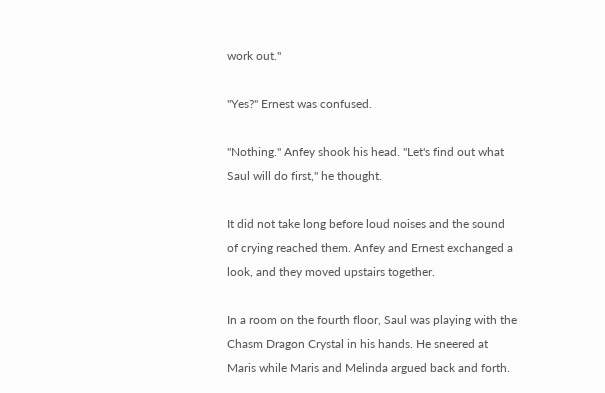work out."

"Yes?" Ernest was confused.

"Nothing." Anfey shook his head. "Let's find out what Saul will do first," he thought.

It did not take long before loud noises and the sound of crying reached them. Anfey and Ernest exchanged a look, and they moved upstairs together.

In a room on the fourth floor, Saul was playing with the Chasm Dragon Crystal in his hands. He sneered at Maris while Maris and Melinda argued back and forth.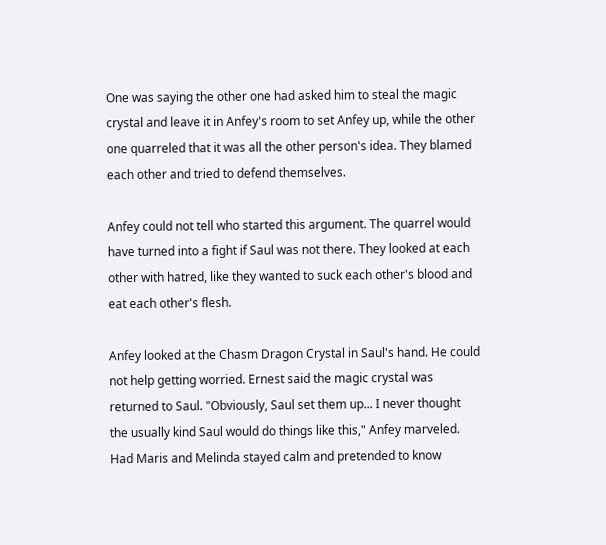One was saying the other one had asked him to steal the magic crystal and leave it in Anfey's room to set Anfey up, while the other one quarreled that it was all the other person's idea. They blamed each other and tried to defend themselves.

Anfey could not tell who started this argument. The quarrel would have turned into a fight if Saul was not there. They looked at each other with hatred, like they wanted to suck each other's blood and eat each other's flesh.

Anfey looked at the Chasm Dragon Crystal in Saul's hand. He could not help getting worried. Ernest said the magic crystal was returned to Saul. "Obviously, Saul set them up... I never thought the usually kind Saul would do things like this," Anfey marveled. Had Maris and Melinda stayed calm and pretended to know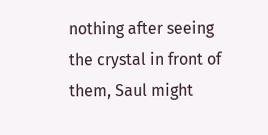nothing after seeing the crystal in front of them, Saul might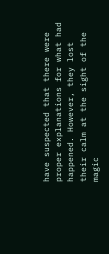have suspected that there were proper explanations for what had happened. However, they lost their calm at the sight of the magic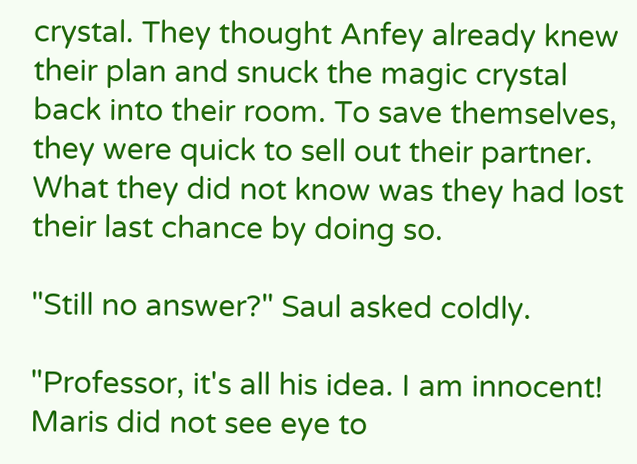crystal. They thought Anfey already knew their plan and snuck the magic crystal back into their room. To save themselves, they were quick to sell out their partner. What they did not know was they had lost their last chance by doing so.

"Still no answer?" Saul asked coldly.

"Professor, it's all his idea. I am innocent! Maris did not see eye to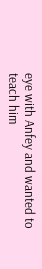eye with Anfey and wanted to teach him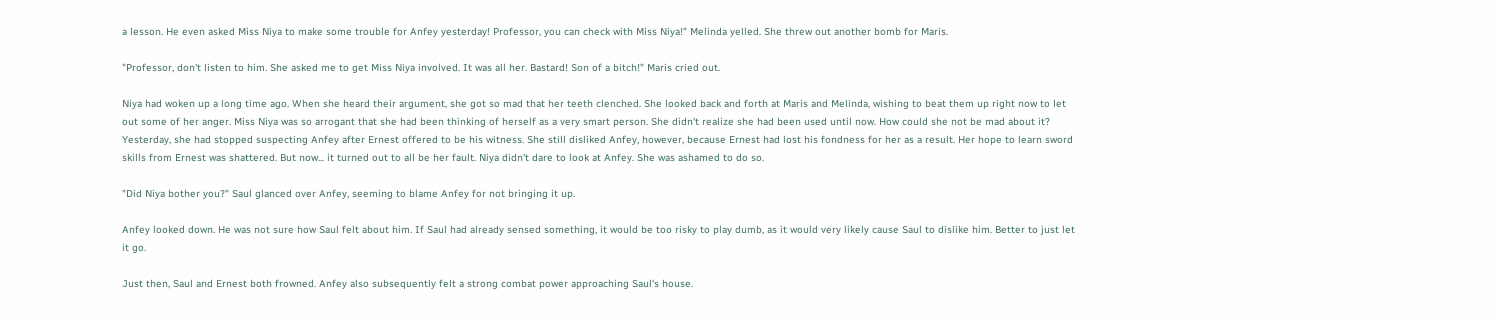a lesson. He even asked Miss Niya to make some trouble for Anfey yesterday! Professor, you can check with Miss Niya!" Melinda yelled. She threw out another bomb for Maris.

"Professor, don't listen to him. She asked me to get Miss Niya involved. It was all her. Bastard! Son of a bitch!" Maris cried out.

Niya had woken up a long time ago. When she heard their argument, she got so mad that her teeth clenched. She looked back and forth at Maris and Melinda, wishing to beat them up right now to let out some of her anger. Miss Niya was so arrogant that she had been thinking of herself as a very smart person. She didn't realize she had been used until now. How could she not be mad about it? Yesterday, she had stopped suspecting Anfey after Ernest offered to be his witness. She still disliked Anfey, however, because Ernest had lost his fondness for her as a result. Her hope to learn sword skills from Ernest was shattered. But now... it turned out to all be her fault. Niya didn't dare to look at Anfey. She was ashamed to do so.

"Did Niya bother you?" Saul glanced over Anfey, seeming to blame Anfey for not bringing it up.

Anfey looked down. He was not sure how Saul felt about him. If Saul had already sensed something, it would be too risky to play dumb, as it would very likely cause Saul to dislike him. Better to just let it go.

Just then, Saul and Ernest both frowned. Anfey also subsequently felt a strong combat power approaching Saul's house.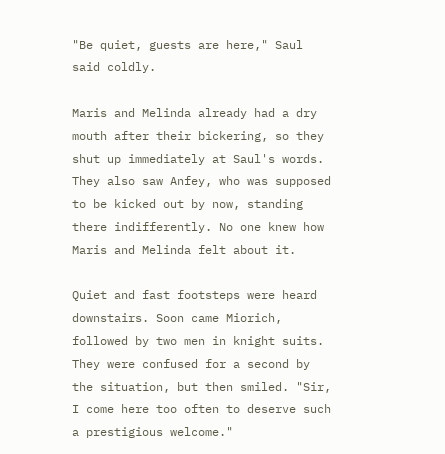"Be quiet, guests are here," Saul said coldly.

Maris and Melinda already had a dry mouth after their bickering, so they shut up immediately at Saul's words. They also saw Anfey, who was supposed to be kicked out by now, standing there indifferently. No one knew how Maris and Melinda felt about it.

Quiet and fast footsteps were heard downstairs. Soon came Miorich, followed by two men in knight suits. They were confused for a second by the situation, but then smiled. "Sir, I come here too often to deserve such a prestigious welcome."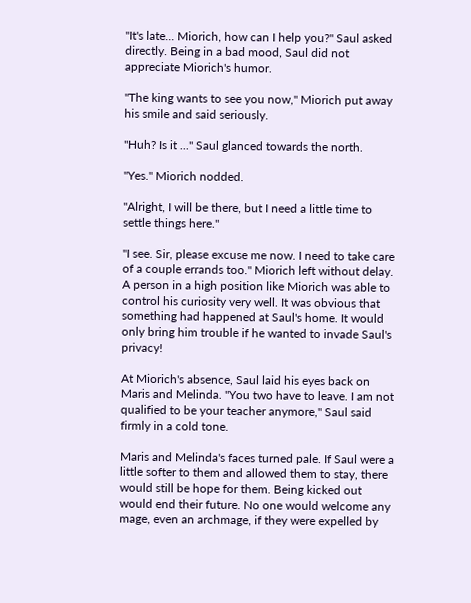"It's late... Miorich, how can I help you?" Saul asked directly. Being in a bad mood, Saul did not appreciate Miorich's humor.

"The king wants to see you now," Miorich put away his smile and said seriously.

"Huh? Is it ..." Saul glanced towards the north.

"Yes." Miorich nodded.

"Alright, I will be there, but I need a little time to settle things here."

"I see. Sir, please excuse me now. I need to take care of a couple errands too." Miorich left without delay. A person in a high position like Miorich was able to control his curiosity very well. It was obvious that something had happened at Saul's home. It would only bring him trouble if he wanted to invade Saul's privacy!

At Miorich's absence, Saul laid his eyes back on Maris and Melinda. "You two have to leave. I am not qualified to be your teacher anymore," Saul said firmly in a cold tone.

Maris and Melinda's faces turned pale. If Saul were a little softer to them and allowed them to stay, there would still be hope for them. Being kicked out would end their future. No one would welcome any mage, even an archmage, if they were expelled by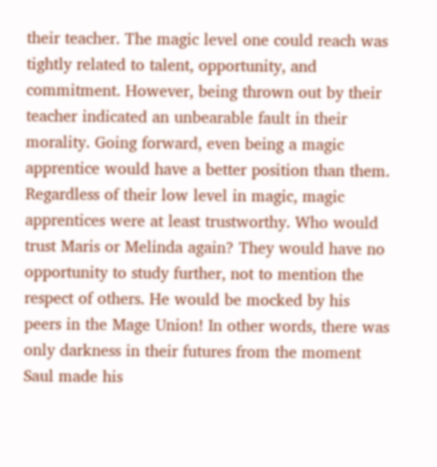their teacher. The magic level one could reach was tightly related to talent, opportunity, and commitment. However, being thrown out by their teacher indicated an unbearable fault in their morality. Going forward, even being a magic apprentice would have a better position than them. Regardless of their low level in magic, magic apprentices were at least trustworthy. Who would trust Maris or Melinda again? They would have no opportunity to study further, not to mention the respect of others. He would be mocked by his peers in the Mage Union! In other words, there was only darkness in their futures from the moment Saul made his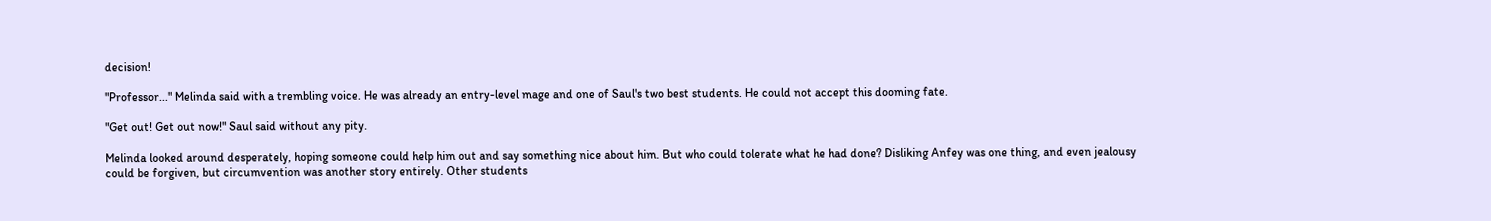decision!

"Professor..." Melinda said with a trembling voice. He was already an entry-level mage and one of Saul's two best students. He could not accept this dooming fate.

"Get out! Get out now!" Saul said without any pity.

Melinda looked around desperately, hoping someone could help him out and say something nice about him. But who could tolerate what he had done? Disliking Anfey was one thing, and even jealousy could be forgiven, but circumvention was another story entirely. Other students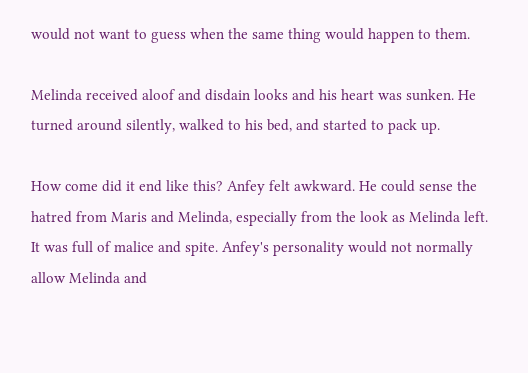would not want to guess when the same thing would happen to them.

Melinda received aloof and disdain looks and his heart was sunken. He turned around silently, walked to his bed, and started to pack up.

How come did it end like this? Anfey felt awkward. He could sense the hatred from Maris and Melinda, especially from the look as Melinda left. It was full of malice and spite. Anfey's personality would not normally allow Melinda and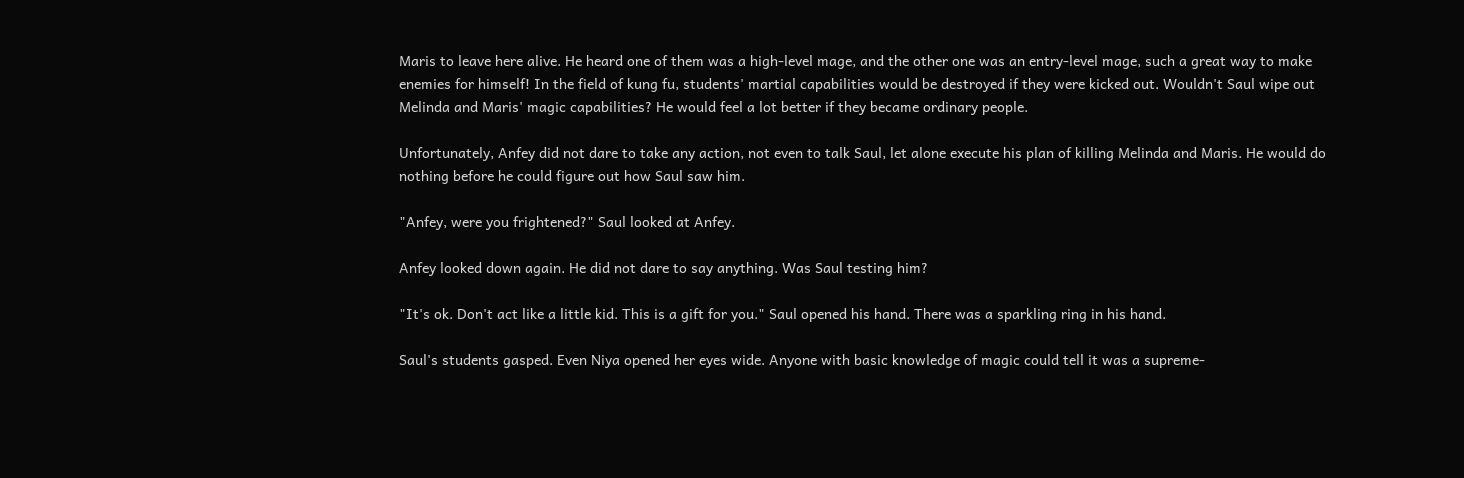Maris to leave here alive. He heard one of them was a high-level mage, and the other one was an entry-level mage, such a great way to make enemies for himself! In the field of kung fu, students' martial capabilities would be destroyed if they were kicked out. Wouldn't Saul wipe out Melinda and Maris' magic capabilities? He would feel a lot better if they became ordinary people.

Unfortunately, Anfey did not dare to take any action, not even to talk Saul, let alone execute his plan of killing Melinda and Maris. He would do nothing before he could figure out how Saul saw him.

"Anfey, were you frightened?" Saul looked at Anfey.

Anfey looked down again. He did not dare to say anything. Was Saul testing him?

"It's ok. Don't act like a little kid. This is a gift for you." Saul opened his hand. There was a sparkling ring in his hand.

Saul's students gasped. Even Niya opened her eyes wide. Anyone with basic knowledge of magic could tell it was a supreme-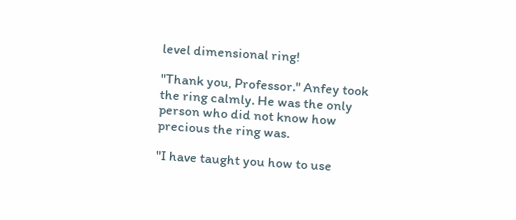level dimensional ring!

"Thank you, Professor." Anfey took the ring calmly. He was the only person who did not know how precious the ring was.

"I have taught you how to use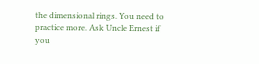the dimensional rings. You need to practice more. Ask Uncle Ernest if you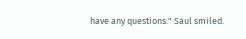have any questions." Saul smiled.